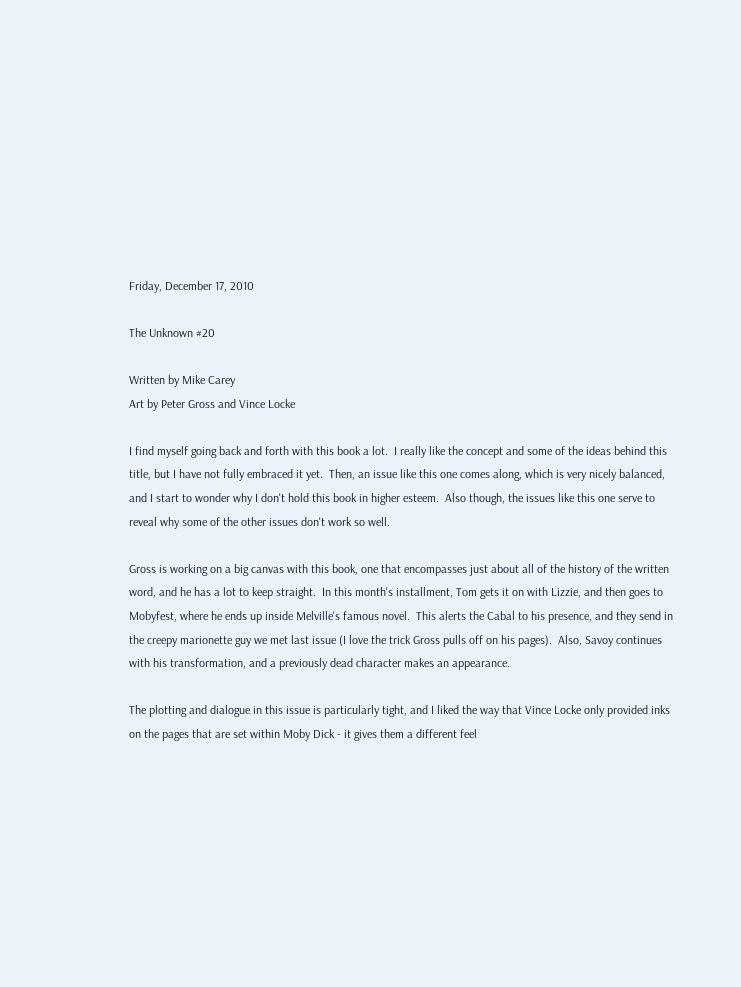Friday, December 17, 2010

The Unknown #20

Written by Mike Carey
Art by Peter Gross and Vince Locke

I find myself going back and forth with this book a lot.  I really like the concept and some of the ideas behind this title, but I have not fully embraced it yet.  Then, an issue like this one comes along, which is very nicely balanced, and I start to wonder why I don't hold this book in higher esteem.  Also though, the issues like this one serve to reveal why some of the other issues don't work so well.

Gross is working on a big canvas with this book, one that encompasses just about all of the history of the written word, and he has a lot to keep straight.  In this month's installment, Tom gets it on with Lizzie, and then goes to Mobyfest, where he ends up inside Melville's famous novel.  This alerts the Cabal to his presence, and they send in the creepy marionette guy we met last issue (I love the trick Gross pulls off on his pages).  Also, Savoy continues with his transformation, and a previously dead character makes an appearance.

The plotting and dialogue in this issue is particularly tight, and I liked the way that Vince Locke only provided inks on the pages that are set within Moby Dick - it gives them a different feel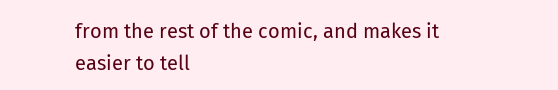from the rest of the comic, and makes it easier to tell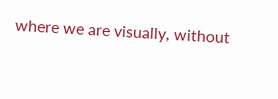where we are visually, without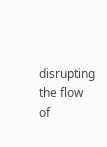disrupting the flow of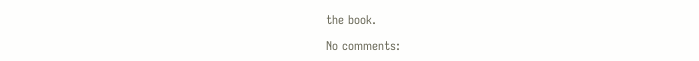the book.

No comments: